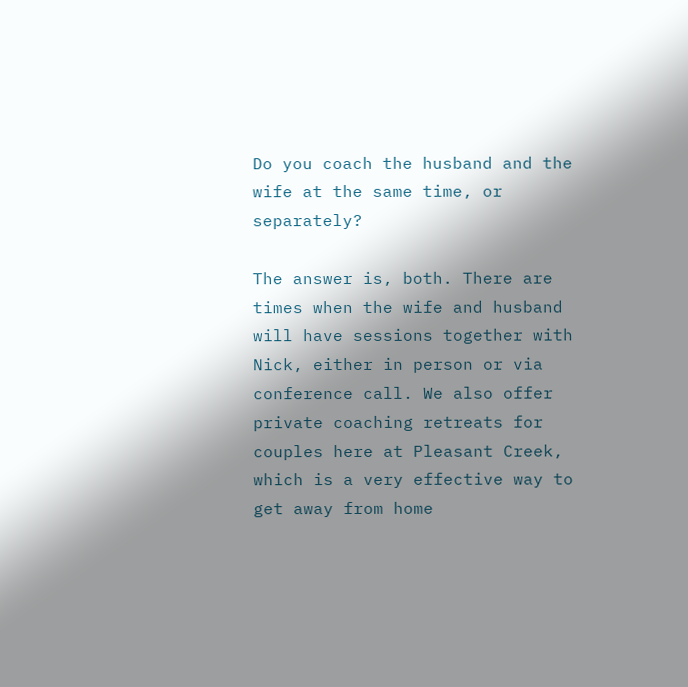Do you coach the husband and the wife at the same time, or separately?

The answer is, both. There are times when the wife and husband will have sessions together with Nick, either in person or via conference call. We also offer private coaching retreats for couples here at Pleasant Creek, which is a very effective way to get away from home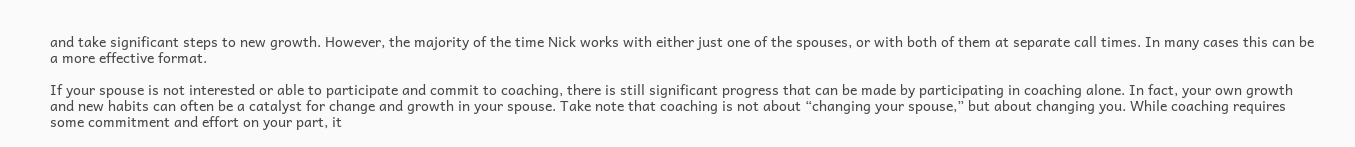and take significant steps to new growth. However, the majority of the time Nick works with either just one of the spouses, or with both of them at separate call times. In many cases this can be a more effective format.

If your spouse is not interested or able to participate and commit to coaching, there is still significant progress that can be made by participating in coaching alone. In fact, your own growth and new habits can often be a catalyst for change and growth in your spouse. Take note that coaching is not about “changing your spouse,” but about changing you. While coaching requires some commitment and effort on your part, it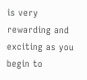is very rewarding and exciting as you begin to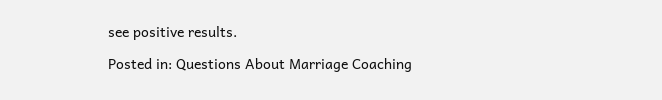see positive results.

Posted in: Questions About Marriage Coaching